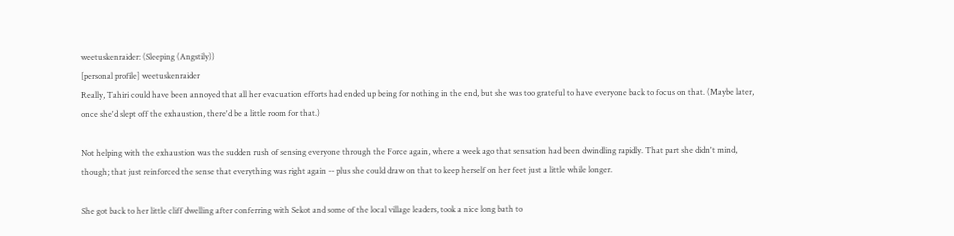weetuskenraider: (Sleeping (Angstily))
[personal profile] weetuskenraider
Really, Tahiri could have been annoyed that all her evacuation efforts had ended up being for nothing in the end, but she was too grateful to have everyone back to focus on that. (Maybe later, once she'd slept off the exhaustion, there'd be a little room for that.)

Not helping with the exhaustion was the sudden rush of sensing everyone through the Force again, where a week ago that sensation had been dwindling rapidly. That part she didn't mind, though; that just reinforced the sense that everything was right again -- plus she could draw on that to keep herself on her feet just a little while longer.

She got back to her little cliff dwelling after conferring with Sekot and some of the local village leaders, took a nice long bath to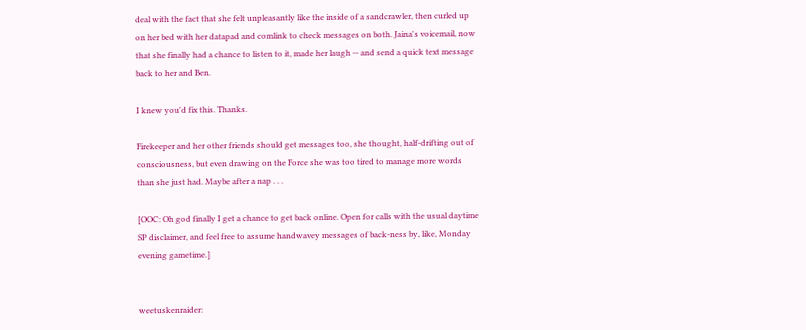deal with the fact that she felt unpleasantly like the inside of a sandcrawler, then curled up on her bed with her datapad and comlink to check messages on both. Jaina's voicemail, now that she finally had a chance to listen to it, made her laugh -- and send a quick text message back to her and Ben.

I knew you'd fix this. Thanks.

Firekeeper and her other friends should get messages too, she thought, half-drifting out of consciousness, but even drawing on the Force she was too tired to manage more words than she just had. Maybe after a nap . . .

[OOC: Oh god finally I get a chance to get back online. Open for calls with the usual daytime SP disclaimer, and feel free to assume handwavey messages of back-ness by, like, Monday evening gametime.]


weetuskenraider: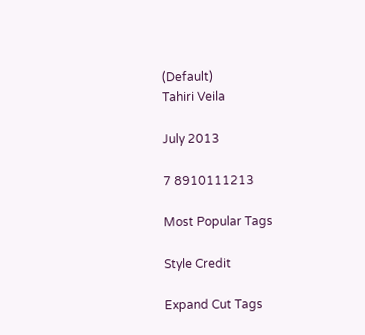(Default)
Tahiri Veila

July 2013

7 8910111213

Most Popular Tags

Style Credit

Expand Cut Tags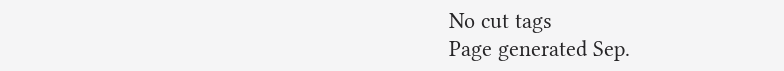No cut tags
Page generated Sep.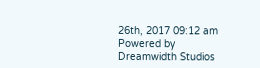26th, 2017 09:12 am
Powered by Dreamwidth Studios